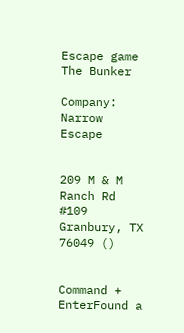Escape game The Bunker

Company: Narrow Escape


209 M & M Ranch Rd #109 Granbury, TX 76049 ()


Command + EnterFound a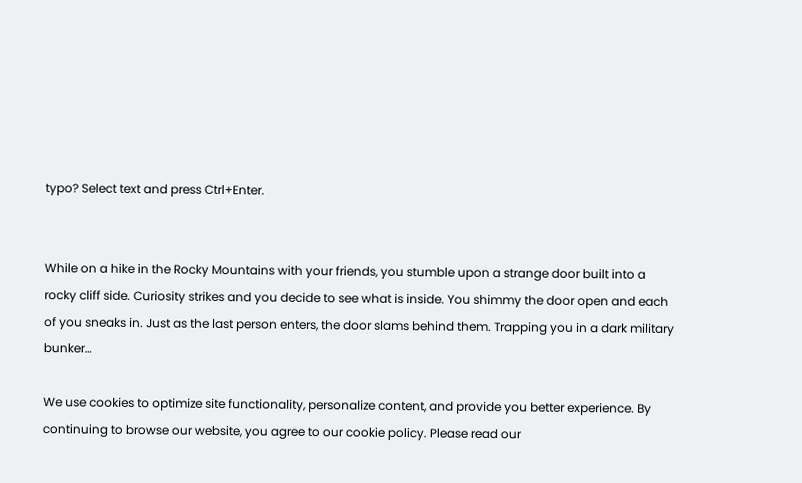typo? Select text and press Ctrl+Enter.


While on a hike in the Rocky Mountains with your friends, you stumble upon a strange door built into a rocky cliff side. Curiosity strikes and you decide to see what is inside. You shimmy the door open and each of you sneaks in. Just as the last person enters, the door slams behind them. Trapping you in a dark military bunker…

We use cookies to optimize site functionality, personalize content, and provide you better experience. By continuing to browse our website, you agree to our cookie policy. Please read our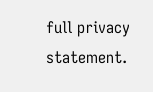full privacy statement.